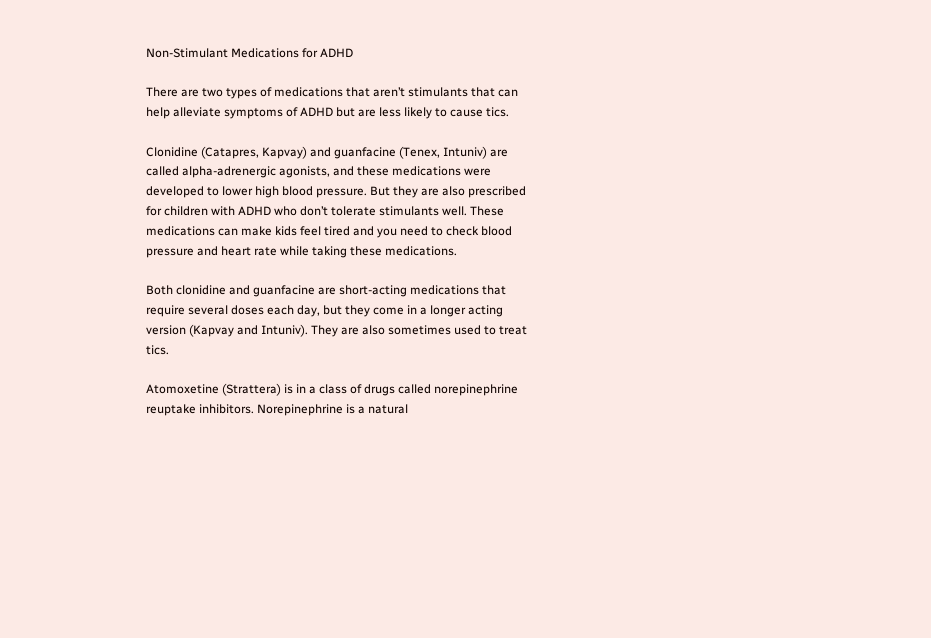Non-Stimulant Medications for ADHD

There are two types of medications that aren’t stimulants that can help alleviate symptoms of ADHD but are less likely to cause tics.

Clonidine (Catapres, Kapvay) and guanfacine (Tenex, Intuniv) are called alpha-adrenergic agonists, and these medications were developed to lower high blood pressure. But they are also prescribed for children with ADHD who don’t tolerate stimulants well. These medications can make kids feel tired and you need to check blood pressure and heart rate while taking these medications.

Both clonidine and guanfacine are short-acting medications that require several doses each day, but they come in a longer acting version (Kapvay and Intuniv). They are also sometimes used to treat tics.

Atomoxetine (Strattera) is in a class of drugs called norepinephrine reuptake inhibitors. Norepinephrine is a natural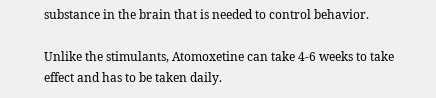substance in the brain that is needed to control behavior.

Unlike the stimulants, Atomoxetine can take 4-6 weeks to take effect and has to be taken daily.